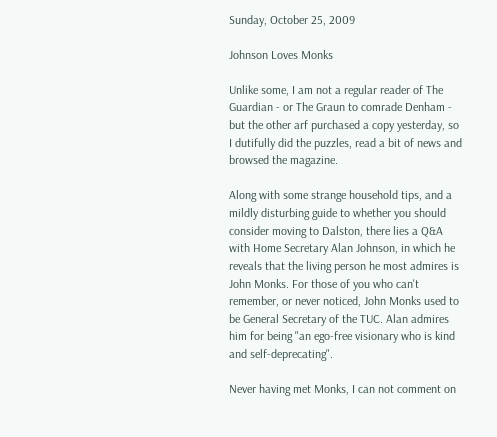Sunday, October 25, 2009

Johnson Loves Monks

Unlike some, I am not a regular reader of The Guardian - or The Graun to comrade Denham - but the other arf purchased a copy yesterday, so I dutifully did the puzzles, read a bit of news and browsed the magazine.

Along with some strange household tips, and a mildly disturbing guide to whether you should consider moving to Dalston, there lies a Q&A with Home Secretary Alan Johnson, in which he reveals that the living person he most admires is John Monks. For those of you who can't remember, or never noticed, John Monks used to be General Secretary of the TUC. Alan admires him for being "an ego-free visionary who is kind and self-deprecating".

Never having met Monks, I can not comment on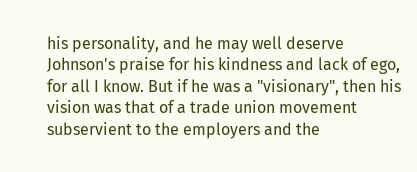his personality, and he may well deserve Johnson's praise for his kindness and lack of ego, for all I know. But if he was a "visionary", then his vision was that of a trade union movement subservient to the employers and the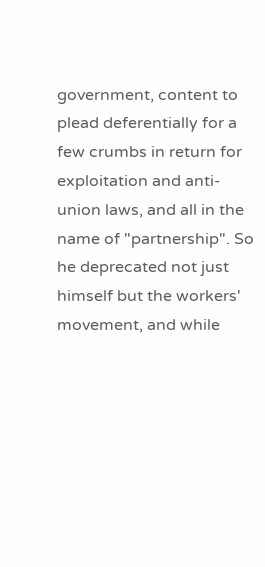government, content to plead deferentially for a few crumbs in return for exploitation and anti-union laws, and all in the name of "partnership". So he deprecated not just himself but the workers' movement, and while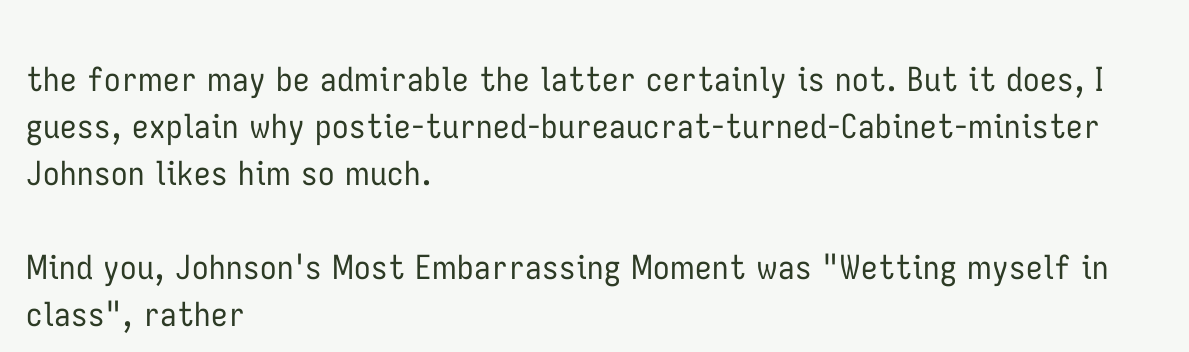the former may be admirable the latter certainly is not. But it does, I guess, explain why postie-turned-bureaucrat-turned-Cabinet-minister Johnson likes him so much.

Mind you, Johnson's Most Embarrassing Moment was "Wetting myself in class", rather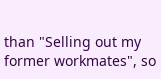than "Selling out my former workmates", so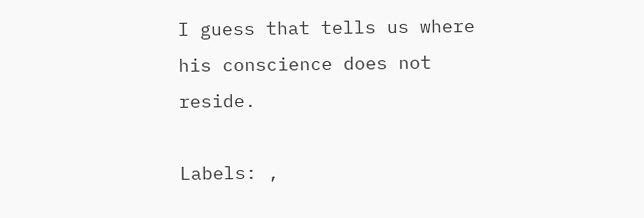I guess that tells us where his conscience does not reside.

Labels: ,